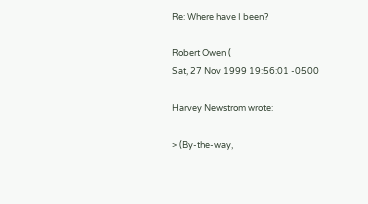Re: Where have I been?

Robert Owen (
Sat, 27 Nov 1999 19:56:01 -0500

Harvey Newstrom wrote:

> (By-the-way,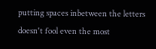putting spaces inbetween the letters doesn't fool even the most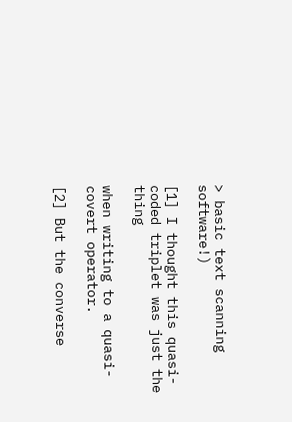> basic text scanning software!)

[1] I thought this quasi-coded triplet was just the thing

when writing to a quasi-covert operator.

[2] But the converse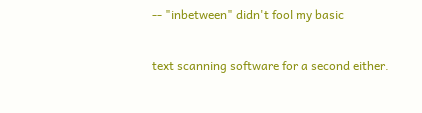-- "inbetween" didn't fool my basic

text scanning software for a second either.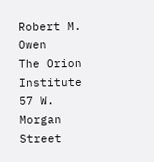Robert M. Owen
The Orion Institute
57 W. Morgan Street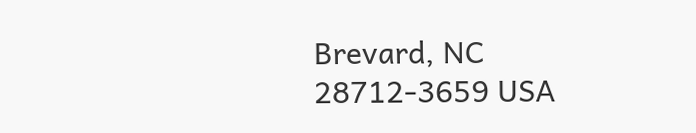Brevard, NC 28712-3659 USA